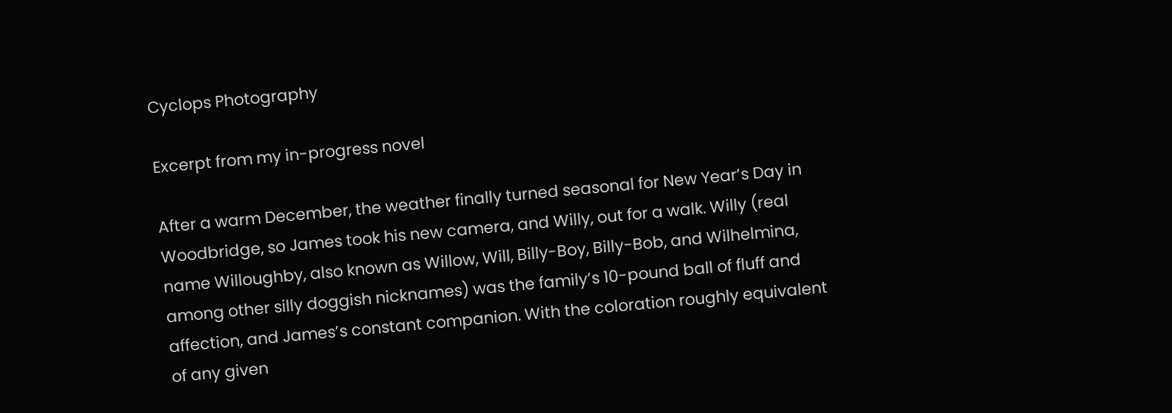Cyclops Photography

Excerpt from my in-progress novel

After a warm December, the weather finally turned seasonal for New Year’s Day in Woodbridge, so James took his new camera, and Willy, out for a walk. Willy (real name Willoughby, also known as Willow, Will, Billy-Boy, Billy-Bob, and Wilhelmina, among other silly doggish nicknames) was the family’s 10-pound ball of fluff and affection, and James’s constant companion. With the coloration roughly equivalent of any given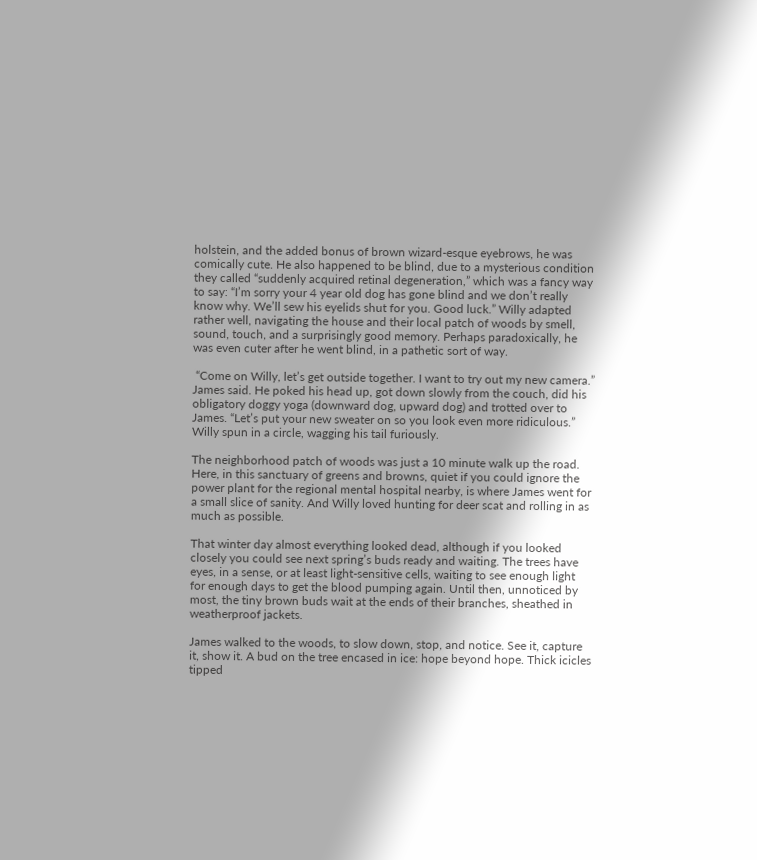holstein, and the added bonus of brown wizard-esque eyebrows, he was comically cute. He also happened to be blind, due to a mysterious condition they called “suddenly acquired retinal degeneration,” which was a fancy way to say: “I’m sorry your 4 year old dog has gone blind and we don’t really know why. We’ll sew his eyelids shut for you. Good luck.” Willy adapted rather well, navigating the house and their local patch of woods by smell, sound, touch, and a surprisingly good memory. Perhaps paradoxically, he was even cuter after he went blind, in a pathetic sort of way.

 “Come on Willy, let’s get outside together. I want to try out my new camera.” James said. He poked his head up, got down slowly from the couch, did his obligatory doggy yoga (downward dog, upward dog) and trotted over to James. “Let’s put your new sweater on so you look even more ridiculous.” Willy spun in a circle, wagging his tail furiously.

The neighborhood patch of woods was just a 10 minute walk up the road. Here, in this sanctuary of greens and browns, quiet if you could ignore the power plant for the regional mental hospital nearby, is where James went for a small slice of sanity. And Willy loved hunting for deer scat and rolling in as much as possible.

That winter day almost everything looked dead, although if you looked closely you could see next spring’s buds ready and waiting. The trees have eyes, in a sense, or at least light-sensitive cells, waiting to see enough light for enough days to get the blood pumping again. Until then, unnoticed by most, the tiny brown buds wait at the ends of their branches, sheathed in weatherproof jackets.

James walked to the woods, to slow down, stop, and notice. See it, capture it, show it. A bud on the tree encased in ice: hope beyond hope. Thick icicles tipped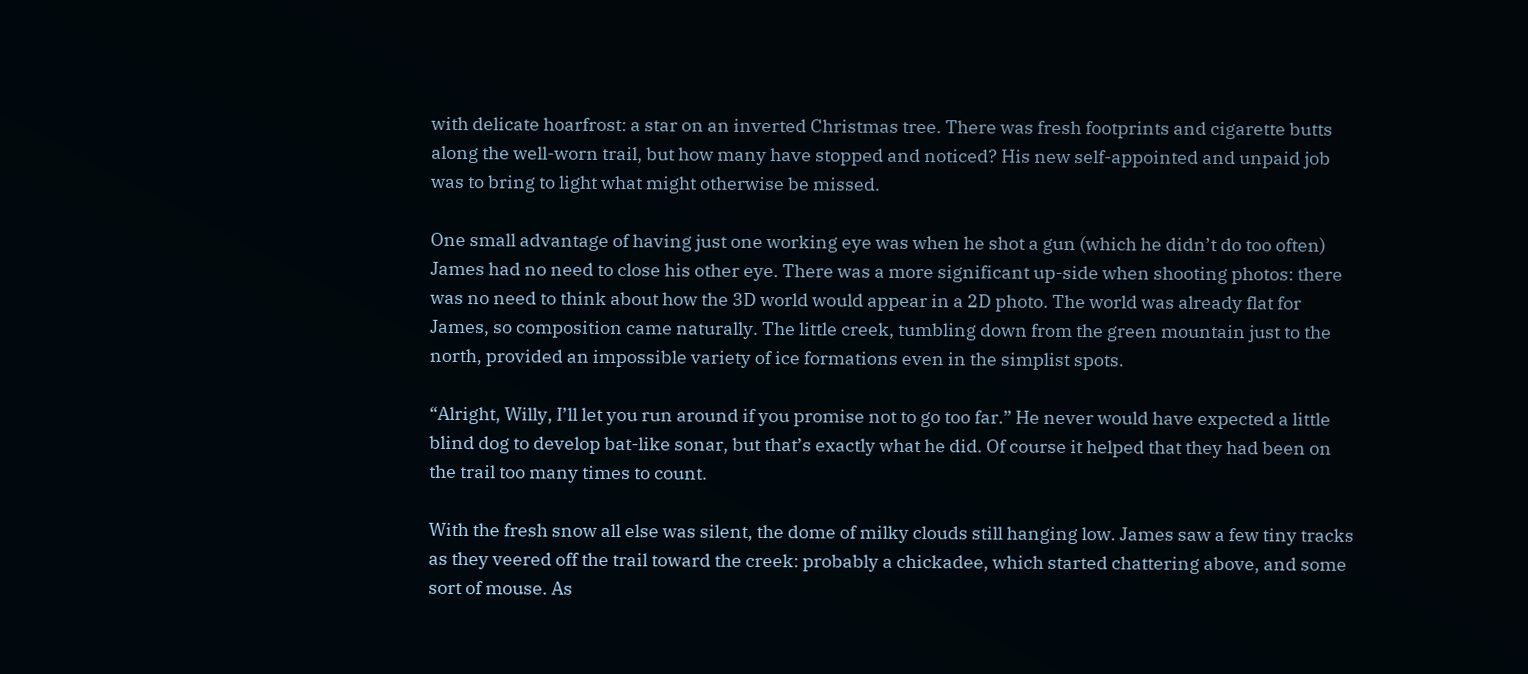with delicate hoarfrost: a star on an inverted Christmas tree. There was fresh footprints and cigarette butts along the well-worn trail, but how many have stopped and noticed? His new self-appointed and unpaid job was to bring to light what might otherwise be missed.

One small advantage of having just one working eye was when he shot a gun (which he didn’t do too often) James had no need to close his other eye. There was a more significant up-side when shooting photos: there was no need to think about how the 3D world would appear in a 2D photo. The world was already flat for James, so composition came naturally. The little creek, tumbling down from the green mountain just to the north, provided an impossible variety of ice formations even in the simplist spots.

“Alright, Willy, I’ll let you run around if you promise not to go too far.” He never would have expected a little blind dog to develop bat-like sonar, but that’s exactly what he did. Of course it helped that they had been on the trail too many times to count.

With the fresh snow all else was silent, the dome of milky clouds still hanging low. James saw a few tiny tracks as they veered off the trail toward the creek: probably a chickadee, which started chattering above, and some sort of mouse. As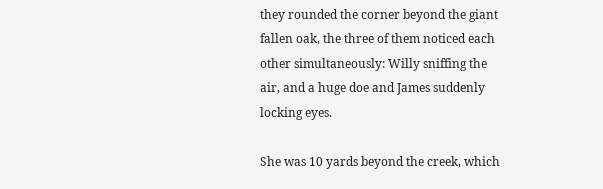they rounded the corner beyond the giant fallen oak, the three of them noticed each other simultaneously: Willy sniffing the air, and a huge doe and James suddenly locking eyes.

She was 10 yards beyond the creek, which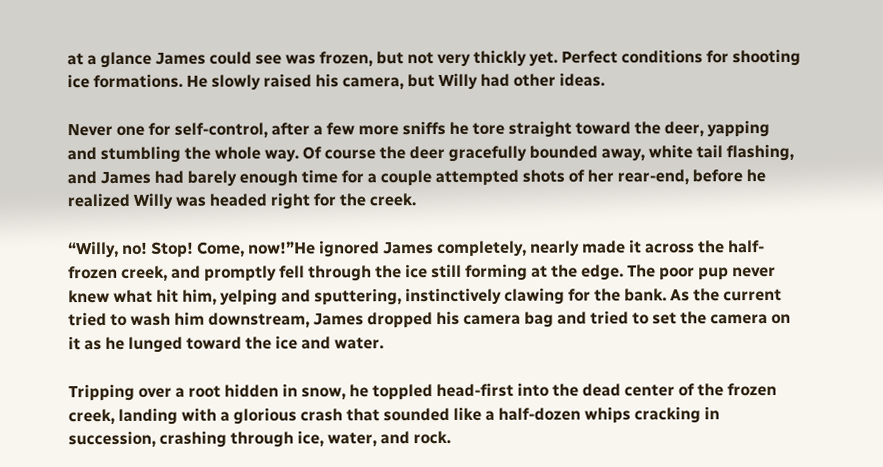at a glance James could see was frozen, but not very thickly yet. Perfect conditions for shooting ice formations. He slowly raised his camera, but Willy had other ideas.

Never one for self-control, after a few more sniffs he tore straight toward the deer, yapping and stumbling the whole way. Of course the deer gracefully bounded away, white tail flashing, and James had barely enough time for a couple attempted shots of her rear-end, before he realized Willy was headed right for the creek.

“Willy, no! Stop! Come, now!”He ignored James completely, nearly made it across the half-frozen creek, and promptly fell through the ice still forming at the edge. The poor pup never knew what hit him, yelping and sputtering, instinctively clawing for the bank. As the current tried to wash him downstream, James dropped his camera bag and tried to set the camera on it as he lunged toward the ice and water.

Tripping over a root hidden in snow, he toppled head-first into the dead center of the frozen creek, landing with a glorious crash that sounded like a half-dozen whips cracking in succession, crashing through ice, water, and rock.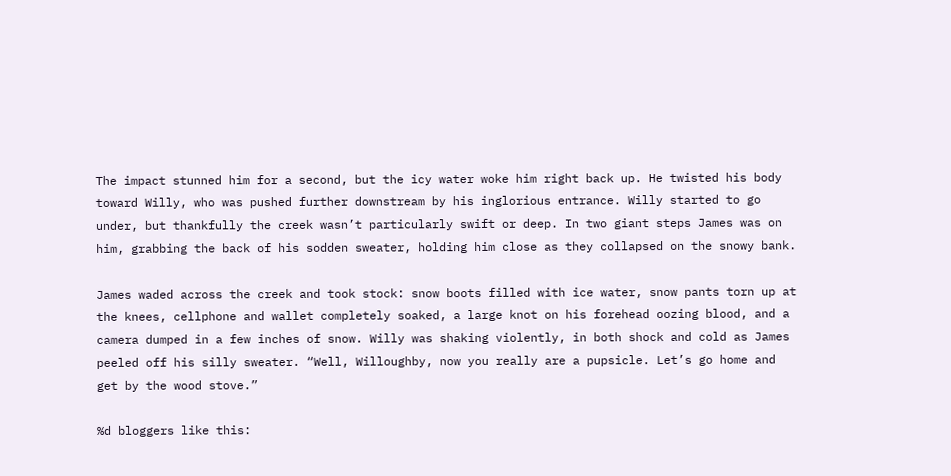The impact stunned him for a second, but the icy water woke him right back up. He twisted his body toward Willy, who was pushed further downstream by his inglorious entrance. Willy started to go under, but thankfully the creek wasn’t particularly swift or deep. In two giant steps James was on him, grabbing the back of his sodden sweater, holding him close as they collapsed on the snowy bank.

James waded across the creek and took stock: snow boots filled with ice water, snow pants torn up at the knees, cellphone and wallet completely soaked, a large knot on his forehead oozing blood, and a camera dumped in a few inches of snow. Willy was shaking violently, in both shock and cold as James peeled off his silly sweater. “Well, Willoughby, now you really are a pupsicle. Let’s go home and get by the wood stove.”

%d bloggers like this: